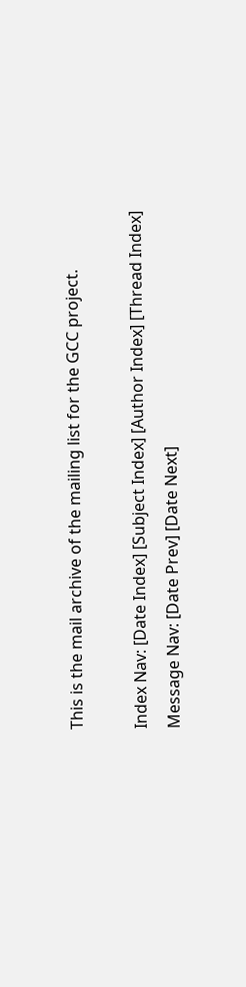This is the mail archive of the mailing list for the GCC project.

Index Nav: [Date Index] [Subject Index] [Author Index] [Thread Index]
Message Nav: [Date Prev] [Date Next]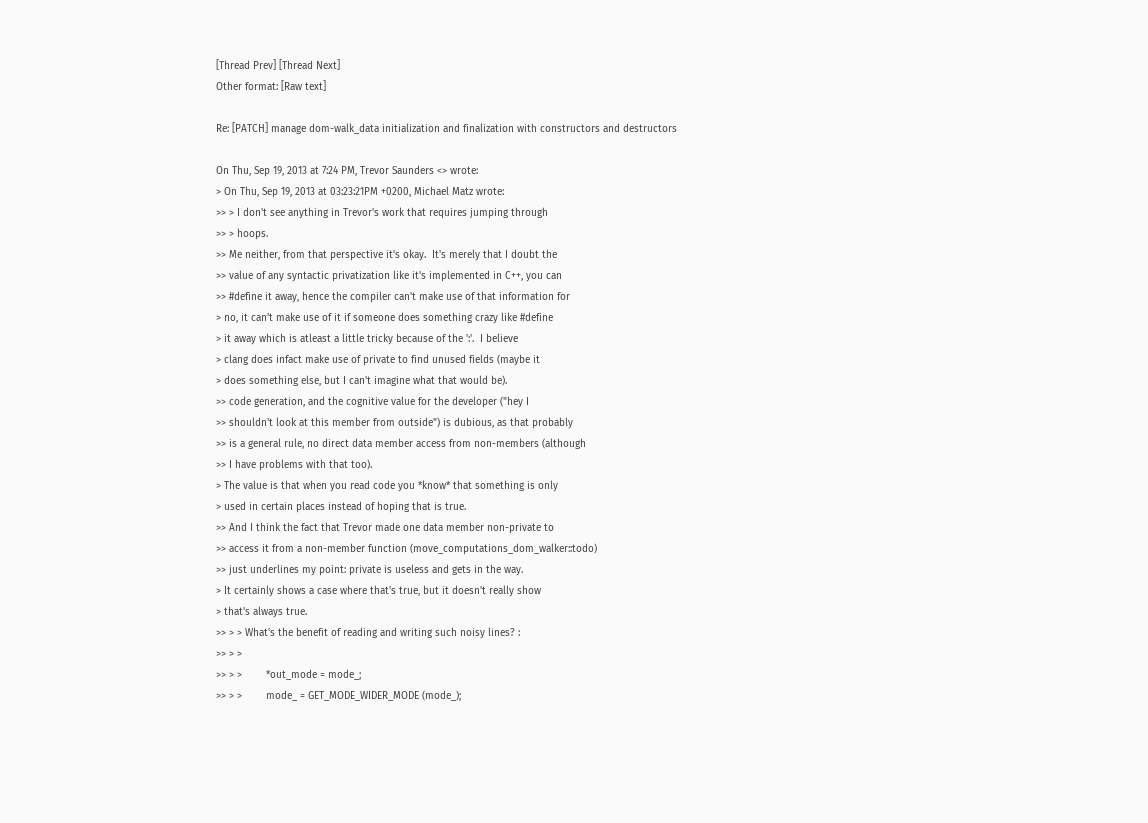[Thread Prev] [Thread Next]
Other format: [Raw text]

Re: [PATCH] manage dom-walk_data initialization and finalization with constructors and destructors

On Thu, Sep 19, 2013 at 7:24 PM, Trevor Saunders <> wrote:
> On Thu, Sep 19, 2013 at 03:23:21PM +0200, Michael Matz wrote:
>> > I don't see anything in Trevor's work that requires jumping through
>> > hoops.
>> Me neither, from that perspective it's okay.  It's merely that I doubt the
>> value of any syntactic privatization like it's implemented in C++, you can
>> #define it away, hence the compiler can't make use of that information for
> no, it can't make use of it if someone does something crazy like #define
> it away which is atleast a little tricky because of the ':'.  I believe
> clang does infact make use of private to find unused fields (maybe it
> does something else, but I can't imagine what that would be).
>> code generation, and the cognitive value for the developer ("hey I
>> shouldn't look at this member from outside") is dubious, as that probably
>> is a general rule, no direct data member access from non-members (although
>> I have problems with that too).
> The value is that when you read code you *know* that something is only
> used in certain places instead of hoping that is true.
>> And I think the fact that Trevor made one data member non-private to
>> access it from a non-member function (move_computations_dom_walker::todo)
>> just underlines my point: private is useless and gets in the way.
> It certainly shows a case where that's true, but it doesn't really show
> that's always true.
>> > > What's the benefit of reading and writing such noisy lines? :
>> > >
>> > >        *out_mode = mode_;
>> > >        mode_ = GET_MODE_WIDER_MODE (mode_);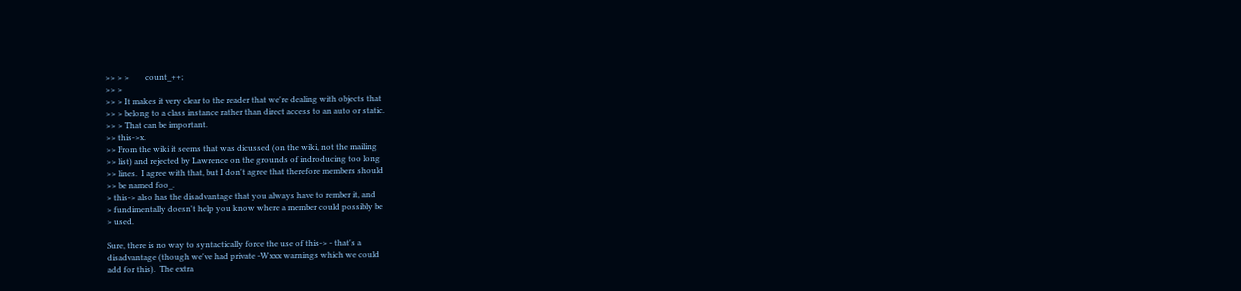>> > >        count_++;
>> >
>> > It makes it very clear to the reader that we're dealing with objects that
>> > belong to a class instance rather than direct access to an auto or static.
>> > That can be important.
>> this->x.
>> From the wiki it seems that was dicussed (on the wiki, not the mailing
>> list) and rejected by Lawrence on the grounds of indroducing too long
>> lines.  I agree with that, but I don't agree that therefore members should
>> be named foo_.
> this-> also has the disadvantage that you always have to rember it, and
> fundimentally doesn't help you know where a member could possibly be
> used.

Sure, there is no way to syntactically force the use of this-> - that's a
disadvantage (though we've had private -Wxxx warnings which we could
add for this).  The extra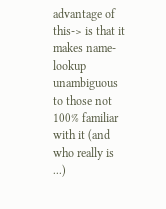advantage of this-> is that it makes name-lookup
unambiguous to those not 100% familiar with it (and who really is ...)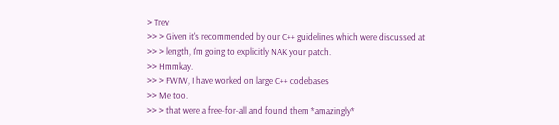> Trev
>> > Given it's recommended by our C++ guidelines which were discussed at
>> > length, I'm going to explicitly NAK your patch.
>> Hmmkay.
>> > FWIW, I have worked on large C++ codebases
>> Me too.
>> > that were a free-for-all and found them *amazingly*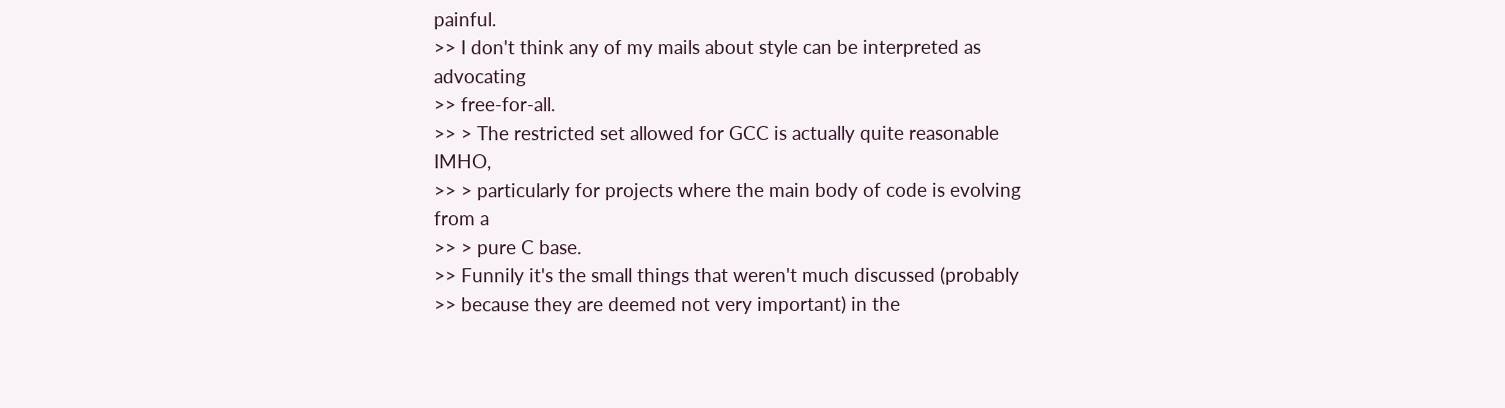painful.
>> I don't think any of my mails about style can be interpreted as advocating
>> free-for-all.
>> > The restricted set allowed for GCC is actually quite reasonable IMHO,
>> > particularly for projects where the main body of code is evolving from a
>> > pure C base.
>> Funnily it's the small things that weren't much discussed (probably
>> because they are deemed not very important) in the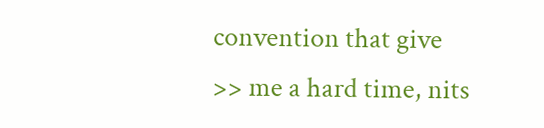convention that give
>> me a hard time, nits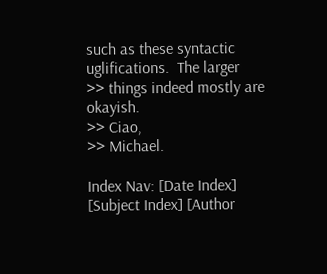such as these syntactic uglifications.  The larger
>> things indeed mostly are okayish.
>> Ciao,
>> Michael.

Index Nav: [Date Index] [Subject Index] [Author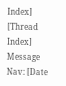Index] [Thread Index]
Message Nav: [Date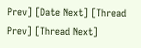Prev] [Date Next] [Thread Prev] [Thread Next]